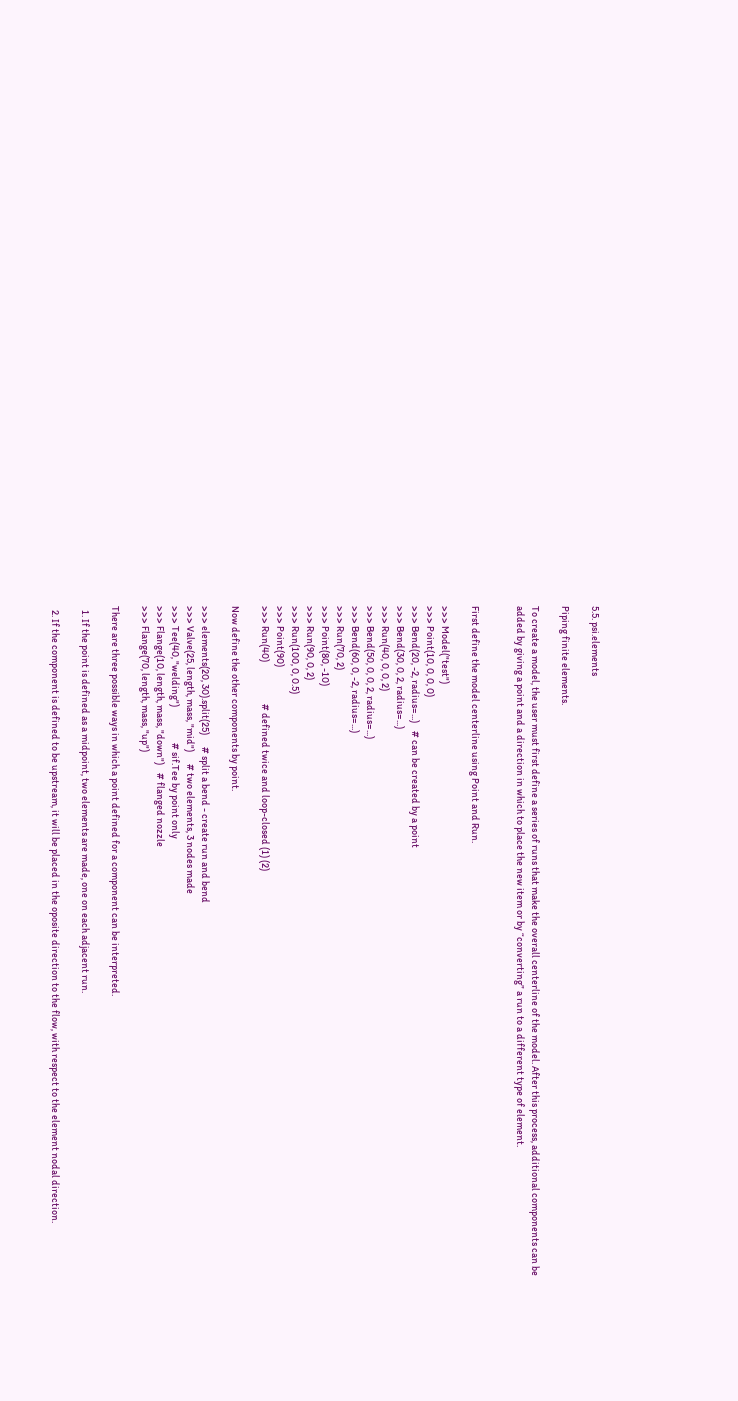5.5. psi.elements

Piping finite elements.

To create a model, the user must first define a series of runs that make the overall centerline of the model. After this process, additional components can be added by giving a point and a direction in which to place the new item or by “converting” a run to a different type of element.


First define the model centerline using Point and Run.

>>> Model("test")
>>> Point(10, 0, 0, 0)
>>> Bend(20, -2, radius=...)    # can be created by a point
>>> Bend(30, 0, 2, radius=...)
>>> Run(40, 0, 0, 2)
>>> Bend(50, 0, 0, 2, radius=...)
>>> Bend(60, 0, -2, radius=...)
>>> Run(70, 2)
>>> Point(80, -10)
>>> Run(90, 0, 2)
>>> Run(100, 0, 0.5)
>>> Point(90)
>>> Run(40)                     # defined twice and loop-closed (1) (2)

Now define the other components by point.

>>> elements(20, 30).split(25)      # split a bend - create run and bend
>>> Valve(25, length, mass, "mid")      # two elements, 3 nodes made
>>> Tee(40, "welding")                  # sif.Tee by point only
>>> Flange(10, length, mass, "down")    # flanged nozzle
>>> Flange(70, length, mass, "up")

There are three possible ways in which a point defined for a component can be interpreted.

  1. If the point is defined as a midpoint, two elements are made, one on each adjacent run.

  2. If the component is defined to be upstream, it will be placed in the oposite direction to the flow, with respect to the element nodal direction.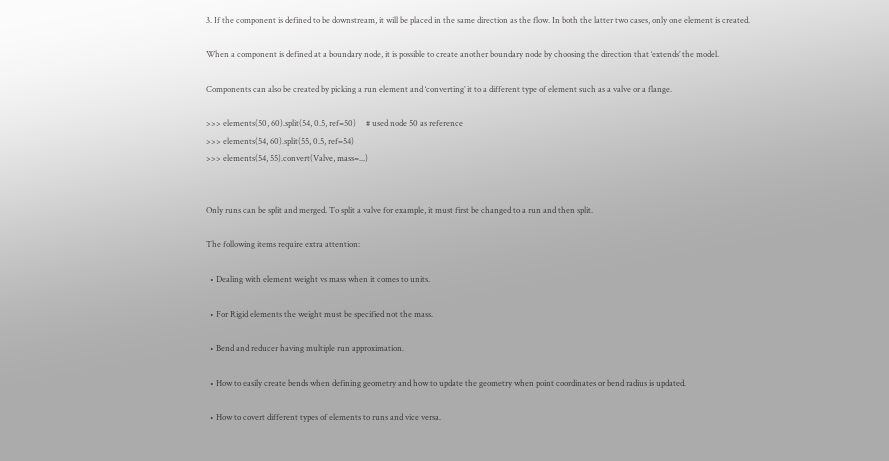3. If the component is defined to be downstream, it will be placed in the same direction as the flow. In both the latter two cases, only one element is created.

When a component is defined at a boundary node, it is possible to create another boundary node by choosing the direction that ‘extends’ the model.

Components can also be created by picking a run element and ‘converting’ it to a different type of element such as a valve or a flange.

>>> elements(50, 60).split(54, 0.5, ref=50)     # used node 50 as reference
>>> elements(54, 60).split(55, 0.5, ref=54)
>>> elements(54, 55).convert(Valve, mass=...)


Only runs can be split and merged. To split a valve for example, it must first be changed to a run and then split.

The following items require extra attention:

  • Dealing with element weight vs mass when it comes to units.

  • For Rigid elements the weight must be specified not the mass.

  • Bend and reducer having multiple run approximation.

  • How to easily create bends when defining geometry and how to update the geometry when point coordinates or bend radius is updated.

  • How to covert different types of elements to runs and vice versa.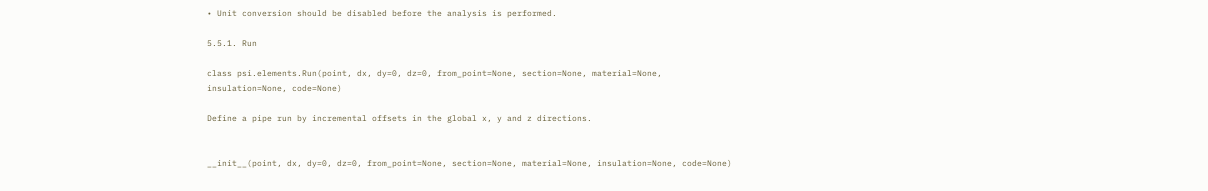• Unit conversion should be disabled before the analysis is performed.

5.5.1. Run

class psi.elements.Run(point, dx, dy=0, dz=0, from_point=None, section=None, material=None, insulation=None, code=None)

Define a pipe run by incremental offsets in the global x, y and z directions.


__init__(point, dx, dy=0, dz=0, from_point=None, section=None, material=None, insulation=None, code=None)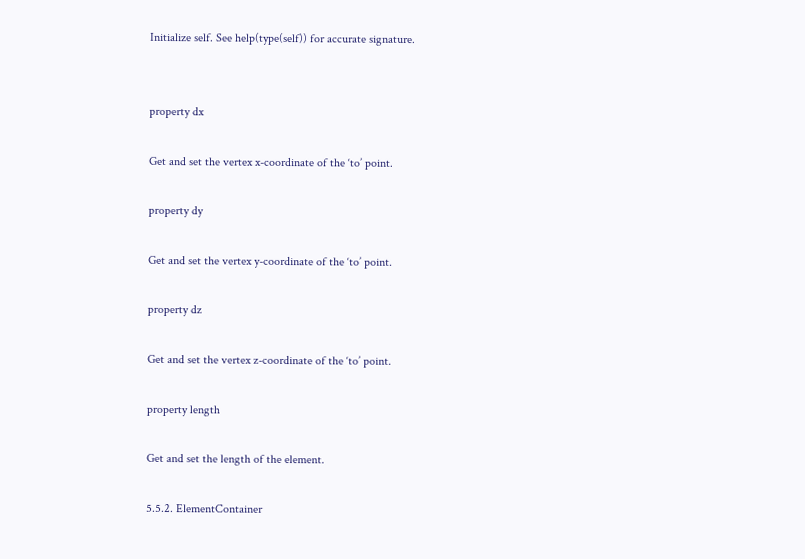Initialize self. See help(type(self)) for accurate signature.


property dx

Get and set the vertex x-coordinate of the ‘to’ point.

property dy

Get and set the vertex y-coordinate of the ‘to’ point.

property dz

Get and set the vertex z-coordinate of the ‘to’ point.

property length

Get and set the length of the element.

5.5.2. ElementContainer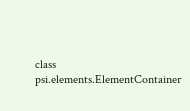class psi.elements.ElementContainer